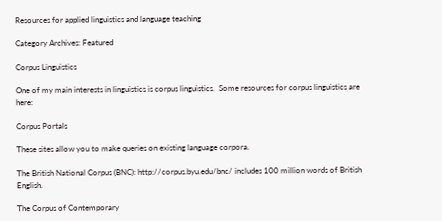Resources for applied linguistics and language teaching

Category Archives: Featured

Corpus Linguistics

One of my main interests in linguistics is corpus linguistics.  Some resources for corpus linguistics are here:

Corpus Portals

These sites allow you to make queries on existing language corpora.

The British National Corpus (BNC): http://corpus.byu.edu/bnc/ includes 100 million words of British English.

The Corpus of Contemporary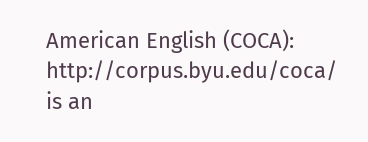American English (COCA): http://corpus.byu.edu/coca/ is an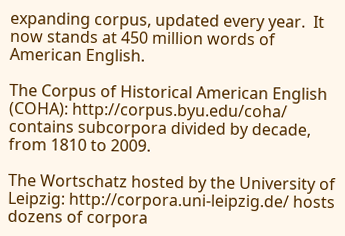expanding corpus, updated every year.  It now stands at 450 million words of American English.

The Corpus of Historical American English (COHA): http://corpus.byu.edu/coha/ contains subcorpora divided by decade, from 1810 to 2009.

The Wortschatz hosted by the University of Leipzig: http://corpora.uni-leipzig.de/ hosts dozens of corpora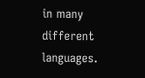in many different languages.